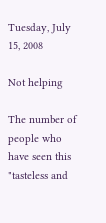Tuesday, July 15, 2008

Not helping

The number of people who have seen this "tasteless and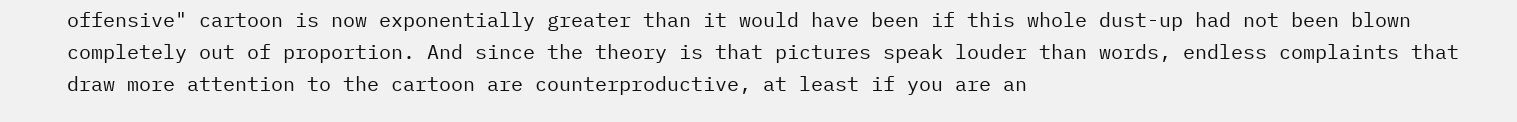offensive" cartoon is now exponentially greater than it would have been if this whole dust-up had not been blown completely out of proportion. And since the theory is that pictures speak louder than words, endless complaints that draw more attention to the cartoon are counterproductive, at least if you are an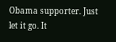Obama supporter. Just let it go. It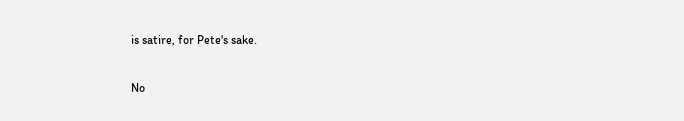is satire, for Pete's sake.

No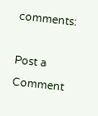comments:

Post a Comment